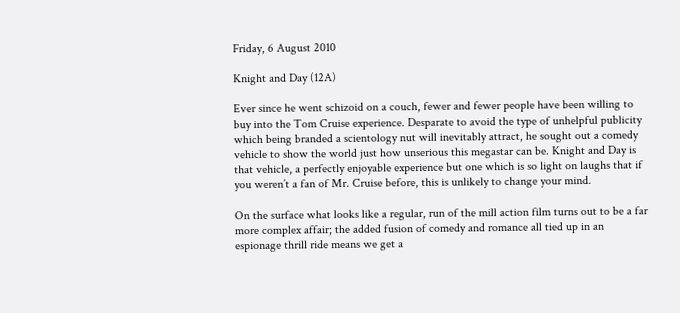Friday, 6 August 2010

Knight and Day (12A)

Ever since he went schizoid on a couch, fewer and fewer people have been willing to buy into the Tom Cruise experience. Desparate to avoid the type of unhelpful publicity which being branded a scientology nut will inevitably attract, he sought out a comedy vehicle to show the world just how unserious this megastar can be. Knight and Day is that vehicle, a perfectly enjoyable experience but one which is so light on laughs that if you weren’t a fan of Mr. Cruise before, this is unlikely to change your mind.

On the surface what looks like a regular, run of the mill action film turns out to be a far more complex affair; the added fusion of comedy and romance all tied up in an espionage thrill ride means we get a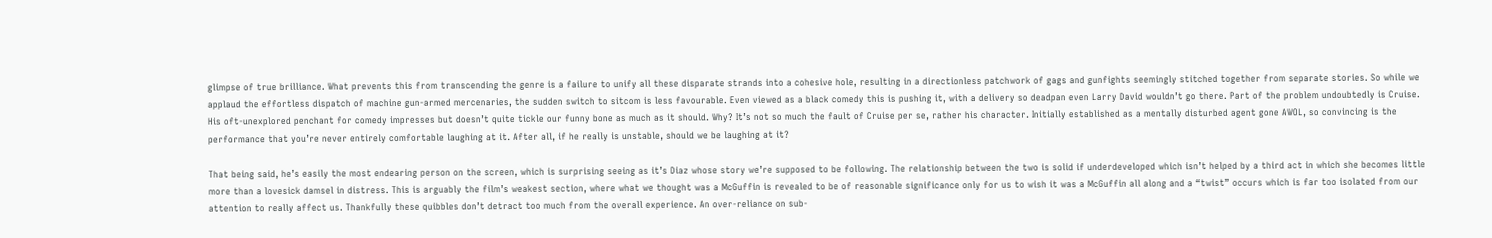glimpse of true brilliance. What prevents this from transcending the genre is a failure to unify all these disparate strands into a cohesive hole, resulting in a directionless patchwork of gags and gunfights seemingly stitched together from separate stories. So while we applaud the effortless dispatch of machine gun-armed mercenaries, the sudden switch to sitcom is less favourable. Even viewed as a black comedy this is pushing it, with a delivery so deadpan even Larry David wouldn’t go there. Part of the problem undoubtedly is Cruise. His oft-unexplored penchant for comedy impresses but doesn’t quite tickle our funny bone as much as it should. Why? It’s not so much the fault of Cruise per se, rather his character. Initially established as a mentally disturbed agent gone AWOL, so convincing is the performance that you’re never entirely comfortable laughing at it. After all, if he really is unstable, should we be laughing at it?

That being said, he’s easily the most endearing person on the screen, which is surprising seeing as it’s Diaz whose story we’re supposed to be following. The relationship between the two is solid if underdeveloped which isn’t helped by a third act in which she becomes little more than a lovesick damsel in distress. This is arguably the film’s weakest section, where what we thought was a McGuffin is revealed to be of reasonable significance only for us to wish it was a McGuffin all along and a “twist” occurs which is far too isolated from our attention to really affect us. Thankfully these quibbles don’t detract too much from the overall experience. An over-reliance on sub-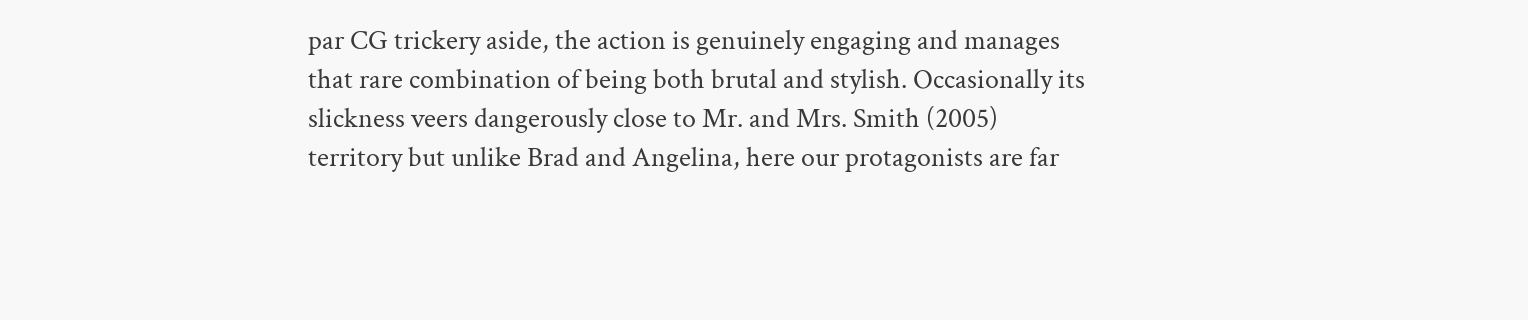par CG trickery aside, the action is genuinely engaging and manages that rare combination of being both brutal and stylish. Occasionally its slickness veers dangerously close to Mr. and Mrs. Smith (2005) territory but unlike Brad and Angelina, here our protagonists are far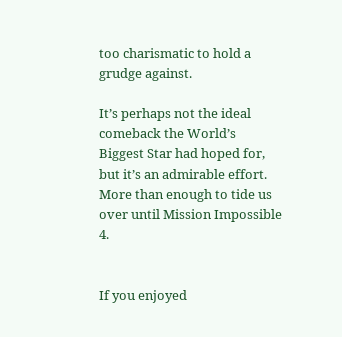too charismatic to hold a grudge against.

It’s perhaps not the ideal comeback the World’s Biggest Star had hoped for, but it’s an admirable effort. More than enough to tide us over until Mission Impossible 4.


If you enjoyed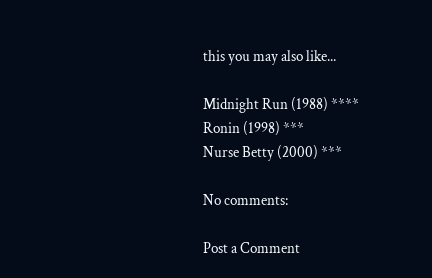this you may also like...

Midnight Run (1988) ****
Ronin (1998) ***
Nurse Betty (2000) ***

No comments:

Post a Comment